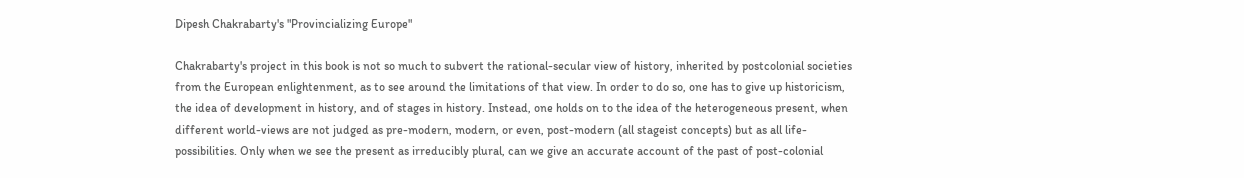Dipesh Chakrabarty's "Provincializing Europe"

Chakrabarty's project in this book is not so much to subvert the rational-secular view of history, inherited by postcolonial societies from the European enlightenment, as to see around the limitations of that view. In order to do so, one has to give up historicism, the idea of development in history, and of stages in history. Instead, one holds on to the idea of the heterogeneous present, when different world-views are not judged as pre-modern, modern, or even, post-modern (all stageist concepts) but as all life-possibilities. Only when we see the present as irreducibly plural, can we give an accurate account of the past of post-colonial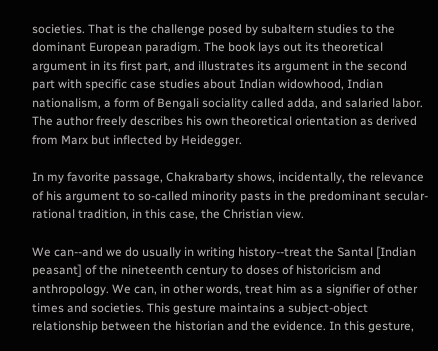societies. That is the challenge posed by subaltern studies to the dominant European paradigm. The book lays out its theoretical argument in its first part, and illustrates its argument in the second part with specific case studies about Indian widowhood, Indian nationalism, a form of Bengali sociality called adda, and salaried labor. The author freely describes his own theoretical orientation as derived from Marx but inflected by Heidegger.

In my favorite passage, Chakrabarty shows, incidentally, the relevance of his argument to so-called minority pasts in the predominant secular-rational tradition, in this case, the Christian view.

We can--and we do usually in writing history--treat the Santal [Indian peasant] of the nineteenth century to doses of historicism and anthropology. We can, in other words, treat him as a signifier of other times and societies. This gesture maintains a subject-object relationship between the historian and the evidence. In this gesture,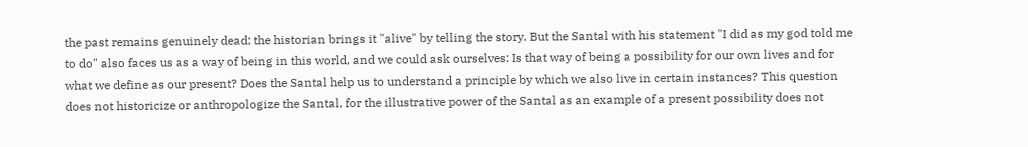the past remains genuinely dead; the historian brings it "alive" by telling the story. But the Santal with his statement "I did as my god told me to do" also faces us as a way of being in this world, and we could ask ourselves: Is that way of being a possibility for our own lives and for what we define as our present? Does the Santal help us to understand a principle by which we also live in certain instances? This question does not historicize or anthropologize the Santal, for the illustrative power of the Santal as an example of a present possibility does not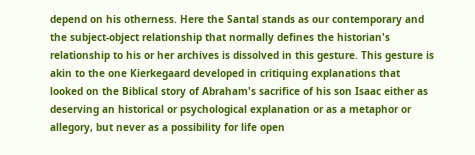depend on his otherness. Here the Santal stands as our contemporary and the subject-object relationship that normally defines the historian's relationship to his or her archives is dissolved in this gesture. This gesture is akin to the one Kierkegaard developed in critiquing explanations that looked on the Biblical story of Abraham's sacrifice of his son Isaac either as deserving an historical or psychological explanation or as a metaphor or allegory, but never as a possibility for life open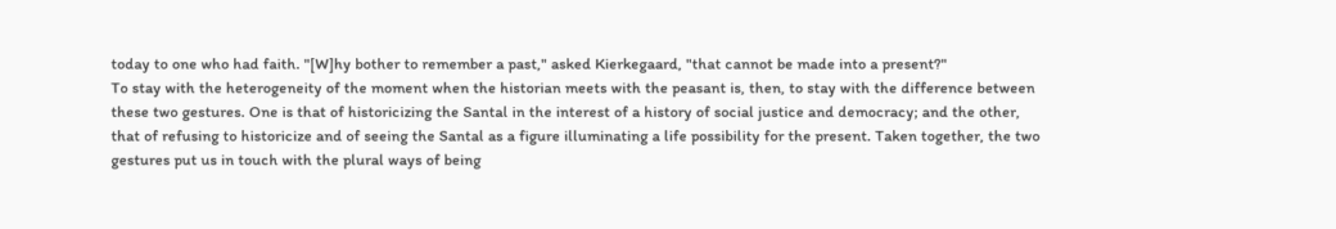today to one who had faith. "[W]hy bother to remember a past," asked Kierkegaard, "that cannot be made into a present?"
To stay with the heterogeneity of the moment when the historian meets with the peasant is, then, to stay with the difference between these two gestures. One is that of historicizing the Santal in the interest of a history of social justice and democracy; and the other, that of refusing to historicize and of seeing the Santal as a figure illuminating a life possibility for the present. Taken together, the two gestures put us in touch with the plural ways of being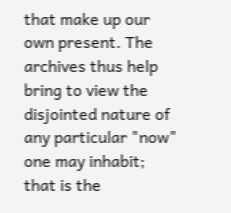that make up our own present. The archives thus help bring to view the disjointed nature of any particular "now" one may inhabit; that is the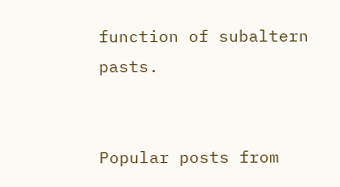function of subaltern pasts.


Popular posts from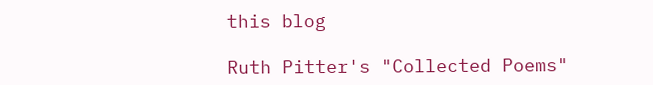this blog

Ruth Pitter's "Collected Poems"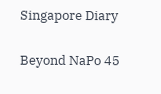Singapore Diary

Beyond NaPo 45